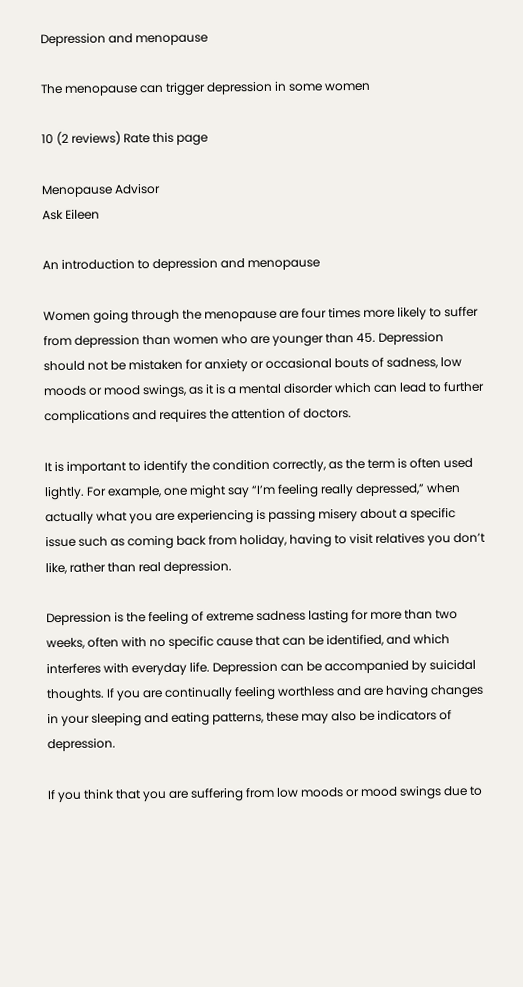Depression and menopause

The menopause can trigger depression in some women

10 (2 reviews) Rate this page

Menopause Advisor
Ask Eileen

An introduction to depression and menopause

Women going through the menopause are four times more likely to suffer from depression than women who are younger than 45. Depression should not be mistaken for anxiety or occasional bouts of sadness, low moods or mood swings, as it is a mental disorder which can lead to further complications and requires the attention of doctors.

It is important to identify the condition correctly, as the term is often used lightly. For example, one might say “I’m feeling really depressed,” when actually what you are experiencing is passing misery about a specific issue such as coming back from holiday, having to visit relatives you don’t like, rather than real depression.

Depression is the feeling of extreme sadness lasting for more than two weeks, often with no specific cause that can be identified, and which interferes with everyday life. Depression can be accompanied by suicidal thoughts. If you are continually feeling worthless and are having changes in your sleeping and eating patterns, these may also be indicators of depression.

If you think that you are suffering from low moods or mood swings due to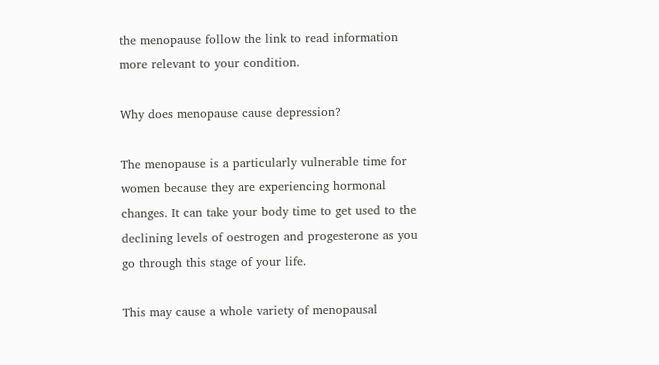the menopause follow the link to read information more relevant to your condition.

Why does menopause cause depression?

The menopause is a particularly vulnerable time for women because they are experiencing hormonal changes. It can take your body time to get used to the declining levels of oestrogen and progesterone as you go through this stage of your life.

This may cause a whole variety of menopausal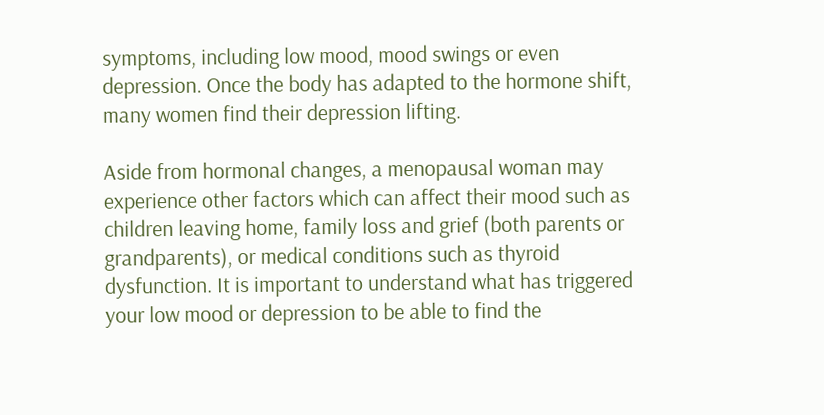symptoms, including low mood, mood swings or even depression. Once the body has adapted to the hormone shift, many women find their depression lifting.

Aside from hormonal changes, a menopausal woman may experience other factors which can affect their mood such as children leaving home, family loss and grief (both parents or grandparents), or medical conditions such as thyroid dysfunction. It is important to understand what has triggered your low mood or depression to be able to find the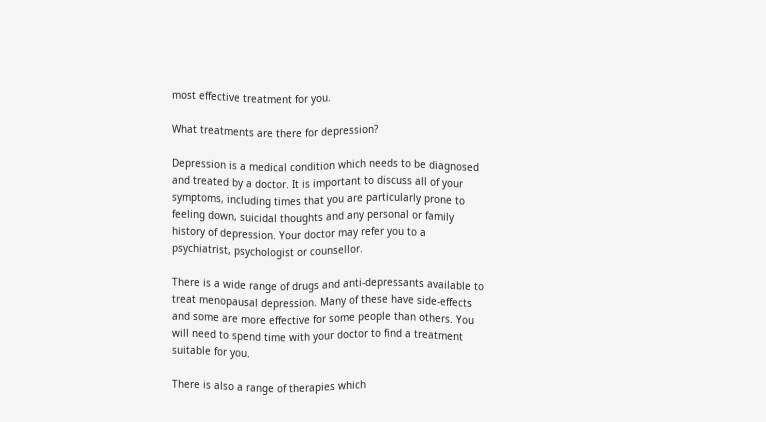most effective treatment for you.

What treatments are there for depression?

Depression is a medical condition which needs to be diagnosed and treated by a doctor. It is important to discuss all of your symptoms, including times that you are particularly prone to feeling down, suicidal thoughts and any personal or family history of depression. Your doctor may refer you to a psychiatrist, psychologist or counsellor.

There is a wide range of drugs and anti-depressants available to treat menopausal depression. Many of these have side-effects and some are more effective for some people than others. You will need to spend time with your doctor to find a treatment suitable for you.

There is also a range of therapies which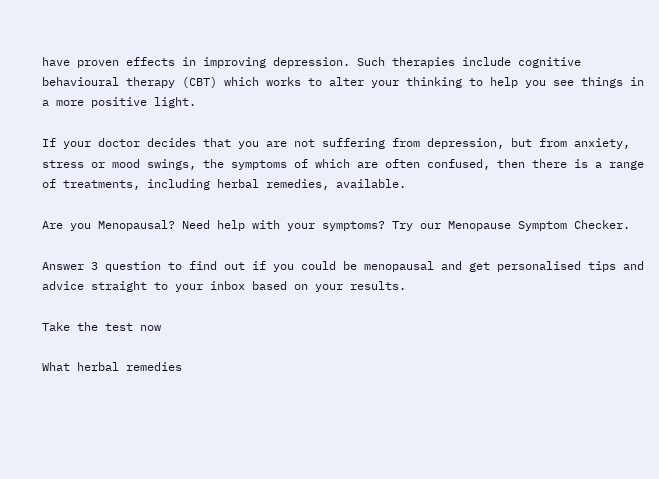have proven effects in improving depression. Such therapies include cognitive behavioural therapy (CBT) which works to alter your thinking to help you see things in a more positive light.

If your doctor decides that you are not suffering from depression, but from anxiety, stress or mood swings, the symptoms of which are often confused, then there is a range of treatments, including herbal remedies, available.

Are you Menopausal? Need help with your symptoms? Try our Menopause Symptom Checker.

Answer 3 question to find out if you could be menopausal and get personalised tips and advice straight to your inbox based on your results.

Take the test now

What herbal remedies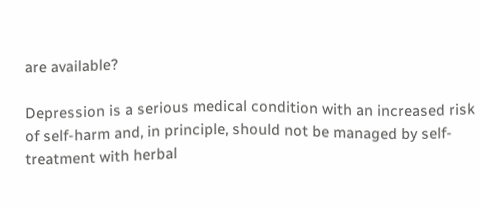are available?

Depression is a serious medical condition with an increased risk of self-harm and, in principle, should not be managed by self-treatment with herbal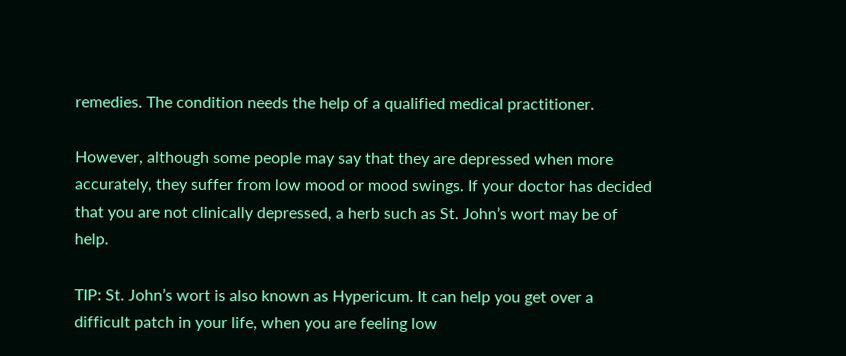remedies. The condition needs the help of a qualified medical practitioner.

However, although some people may say that they are depressed when more accurately, they suffer from low mood or mood swings. If your doctor has decided that you are not clinically depressed, a herb such as St. John’s wort may be of help.

TIP: St. John’s wort is also known as Hypericum. It can help you get over a difficult patch in your life, when you are feeling low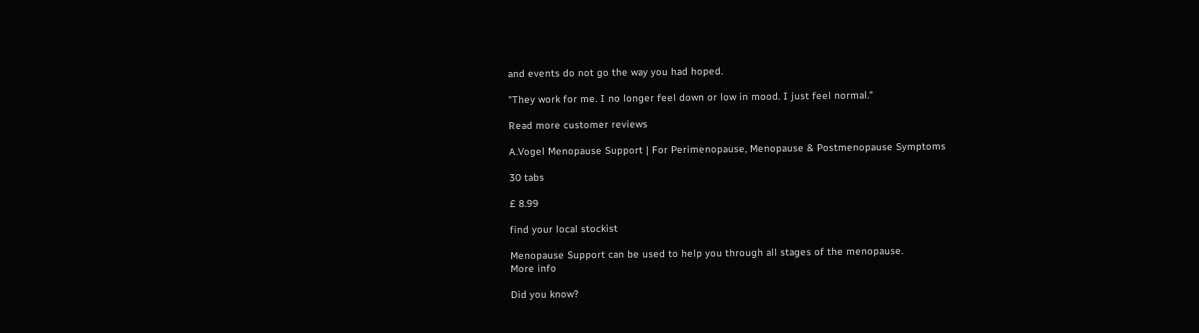and events do not go the way you had hoped.

"They work for me. I no longer feel down or low in mood. I just feel normal."

Read more customer reviews

A.Vogel Menopause Support | For Perimenopause, Menopause & Postmenopause Symptoms

30 tabs

£ 8.99

find your local stockist

Menopause Support can be used to help you through all stages of the menopause.
More info

Did you know?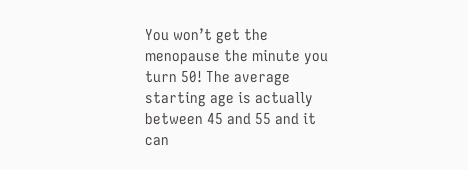You won’t get the menopause the minute you turn 50! The average starting age is actually between 45 and 55 and it can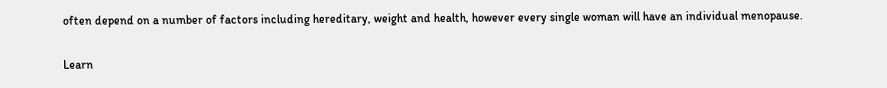often depend on a number of factors including hereditary, weight and health, however every single woman will have an individual menopause.

Learn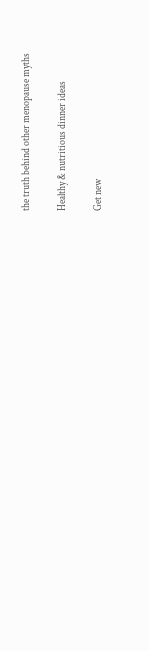the truth behind other menopause myths

Healthy & nutritious dinner ideas

Get new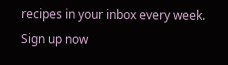recipes in your inbox every week. Sign up now